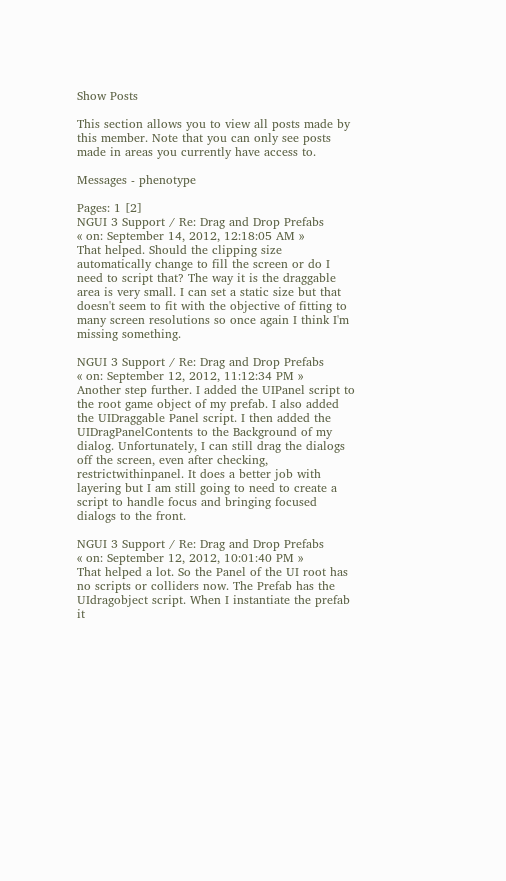Show Posts

This section allows you to view all posts made by this member. Note that you can only see posts made in areas you currently have access to.

Messages - phenotype

Pages: 1 [2]
NGUI 3 Support / Re: Drag and Drop Prefabs
« on: September 14, 2012, 12:18:05 AM »
That helped. Should the clipping size automatically change to fill the screen or do I need to script that? The way it is the draggable area is very small. I can set a static size but that doesn't seem to fit with the objective of fitting to many screen resolutions so once again I think I'm missing something.

NGUI 3 Support / Re: Drag and Drop Prefabs
« on: September 12, 2012, 11:12:34 PM »
Another step further. I added the UIPanel script to the root game object of my prefab. I also added the UIDraggable Panel script. I then added the UIDragPanelContents to the Background of my dialog. Unfortunately, I can still drag the dialogs off the screen, even after checking, restrictwithinpanel. It does a better job with layering but I am still going to need to create a script to handle focus and bringing focused dialogs to the front.

NGUI 3 Support / Re: Drag and Drop Prefabs
« on: September 12, 2012, 10:01:40 PM »
That helped a lot. So the Panel of the UI root has no scripts or colliders now. The Prefab has the UIdragobject script. When I instantiate the prefab it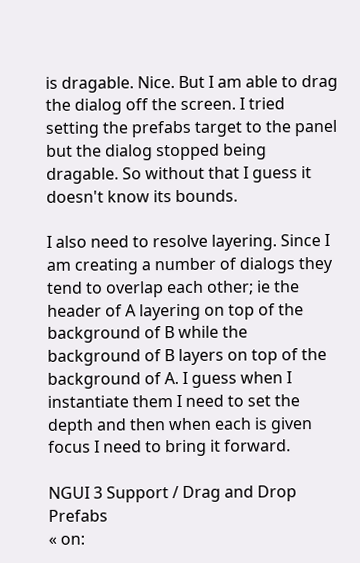is dragable. Nice. But I am able to drag the dialog off the screen. I tried setting the prefabs target to the panel but the dialog stopped being dragable. So without that I guess it doesn't know its bounds.

I also need to resolve layering. Since I am creating a number of dialogs they tend to overlap each other; ie the header of A layering on top of the background of B while the background of B layers on top of the background of A. I guess when I instantiate them I need to set the depth and then when each is given focus I need to bring it forward.

NGUI 3 Support / Drag and Drop Prefabs
« on: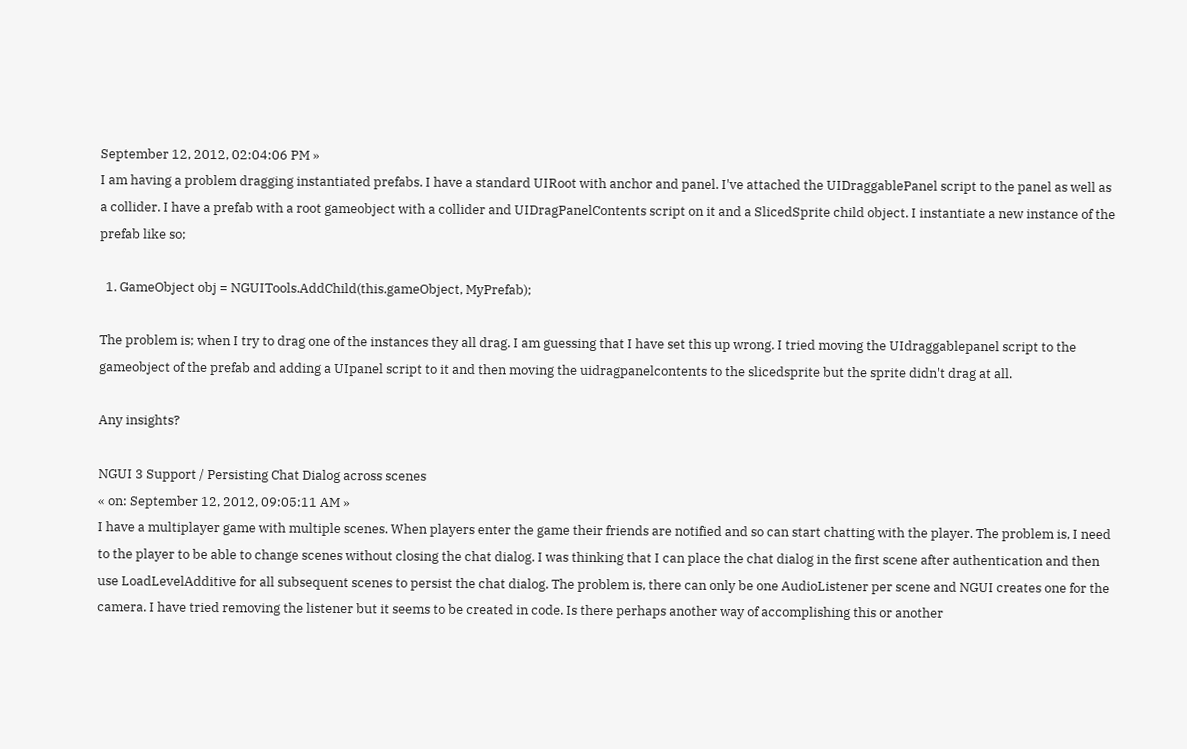September 12, 2012, 02:04:06 PM »
I am having a problem dragging instantiated prefabs. I have a standard UIRoot with anchor and panel. I've attached the UIDraggablePanel script to the panel as well as a collider. I have a prefab with a root gameobject with a collider and UIDragPanelContents script on it and a SlicedSprite child object. I instantiate a new instance of the prefab like so;

  1. GameObject obj = NGUITools.AddChild(this.gameObject, MyPrefab);

The problem is; when I try to drag one of the instances they all drag. I am guessing that I have set this up wrong. I tried moving the UIdraggablepanel script to the gameobject of the prefab and adding a UIpanel script to it and then moving the uidragpanelcontents to the slicedsprite but the sprite didn't drag at all.

Any insights?

NGUI 3 Support / Persisting Chat Dialog across scenes
« on: September 12, 2012, 09:05:11 AM »
I have a multiplayer game with multiple scenes. When players enter the game their friends are notified and so can start chatting with the player. The problem is, I need to the player to be able to change scenes without closing the chat dialog. I was thinking that I can place the chat dialog in the first scene after authentication and then use LoadLevelAdditive for all subsequent scenes to persist the chat dialog. The problem is, there can only be one AudioListener per scene and NGUI creates one for the camera. I have tried removing the listener but it seems to be created in code. Is there perhaps another way of accomplishing this or another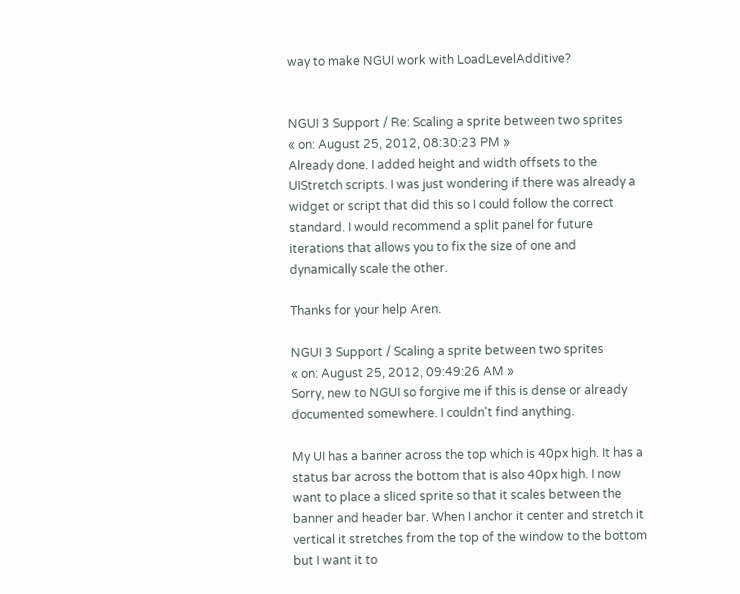way to make NGUI work with LoadLevelAdditive?


NGUI 3 Support / Re: Scaling a sprite between two sprites
« on: August 25, 2012, 08:30:23 PM »
Already done. I added height and width offsets to the UIStretch scripts. I was just wondering if there was already a widget or script that did this so I could follow the correct standard. I would recommend a split panel for future iterations that allows you to fix the size of one and dynamically scale the other.

Thanks for your help Aren.

NGUI 3 Support / Scaling a sprite between two sprites
« on: August 25, 2012, 09:49:26 AM »
Sorry, new to NGUI so forgive me if this is dense or already documented somewhere. I couldn't find anything.

My UI has a banner across the top which is 40px high. It has a status bar across the bottom that is also 40px high. I now want to place a sliced sprite so that it scales between the banner and header bar. When I anchor it center and stretch it vertical it stretches from the top of the window to the bottom but I want it to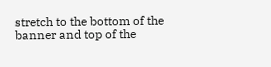stretch to the bottom of the banner and top of the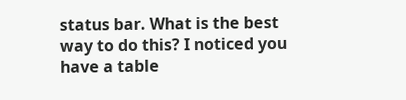status bar. What is the best way to do this? I noticed you have a table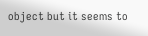object but it seems to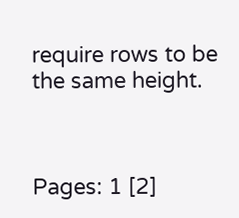require rows to be the same height.



Pages: 1 [2]